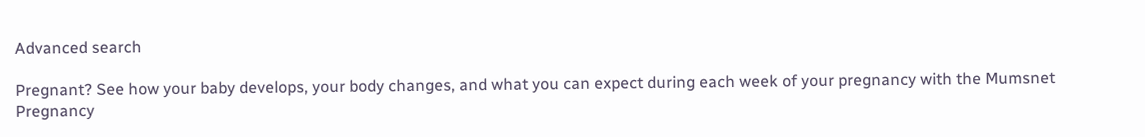Advanced search

Pregnant? See how your baby develops, your body changes, and what you can expect during each week of your pregnancy with the Mumsnet Pregnancy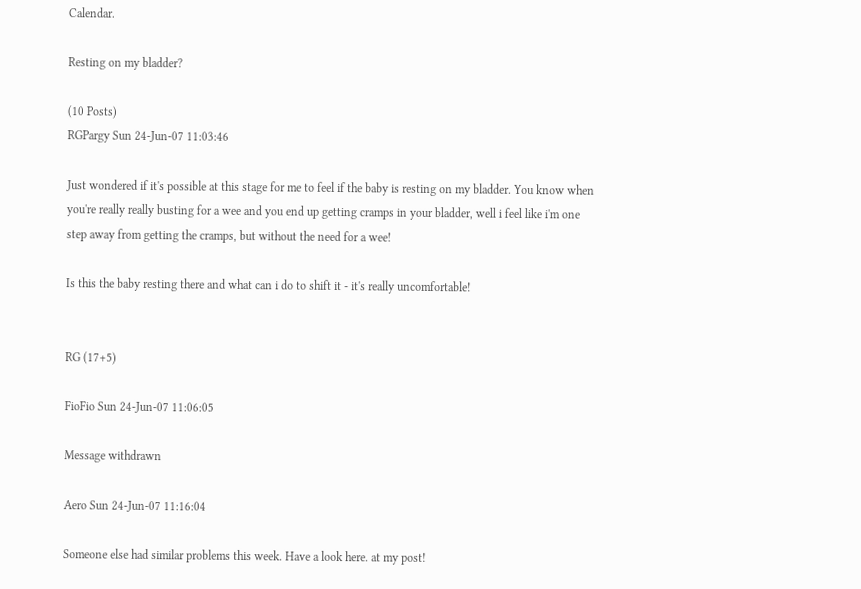Calendar.

Resting on my bladder?

(10 Posts)
RGPargy Sun 24-Jun-07 11:03:46

Just wondered if it's possible at this stage for me to feel if the baby is resting on my bladder. You know when you're really really busting for a wee and you end up getting cramps in your bladder, well i feel like i'm one step away from getting the cramps, but without the need for a wee!

Is this the baby resting there and what can i do to shift it - it's really uncomfortable!


RG (17+5)

FioFio Sun 24-Jun-07 11:06:05

Message withdrawn

Aero Sun 24-Jun-07 11:16:04

Someone else had similar problems this week. Have a look here. at my post!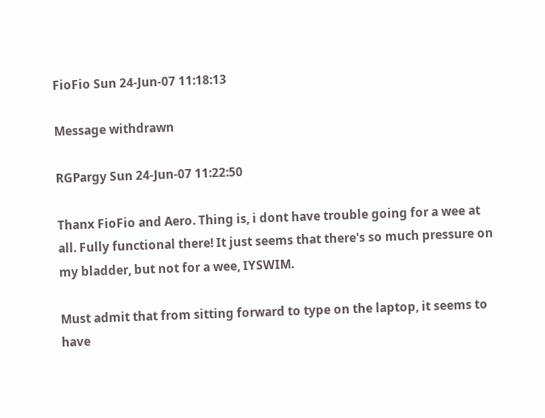FioFio Sun 24-Jun-07 11:18:13

Message withdrawn

RGPargy Sun 24-Jun-07 11:22:50

Thanx FioFio and Aero. Thing is, i dont have trouble going for a wee at all. Fully functional there! It just seems that there's so much pressure on my bladder, but not for a wee, IYSWIM.

Must admit that from sitting forward to type on the laptop, it seems to have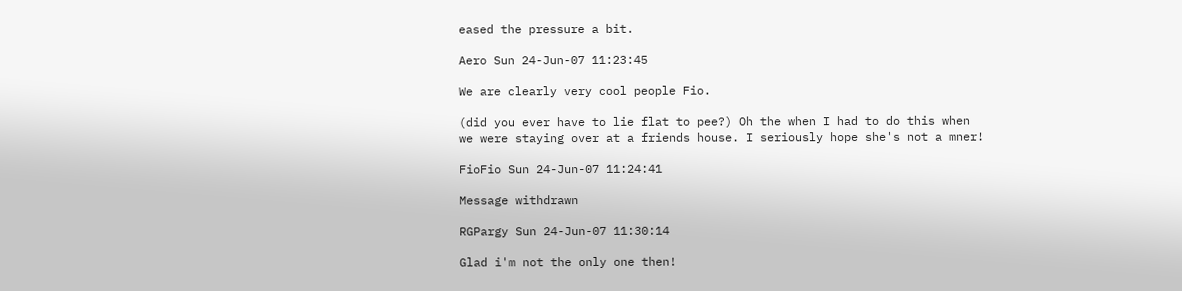eased the pressure a bit.

Aero Sun 24-Jun-07 11:23:45

We are clearly very cool people Fio.

(did you ever have to lie flat to pee?) Oh the when I had to do this when we were staying over at a friends house. I seriously hope she's not a mner!

FioFio Sun 24-Jun-07 11:24:41

Message withdrawn

RGPargy Sun 24-Jun-07 11:30:14

Glad i'm not the only one then!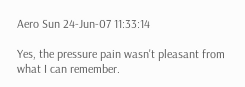Aero Sun 24-Jun-07 11:33:14

Yes, the pressure pain wasn't pleasant from what I can remember.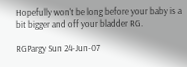Hopefully won't be long before your baby is a bit bigger and off your bladder RG.

RGPargy Sun 24-Jun-07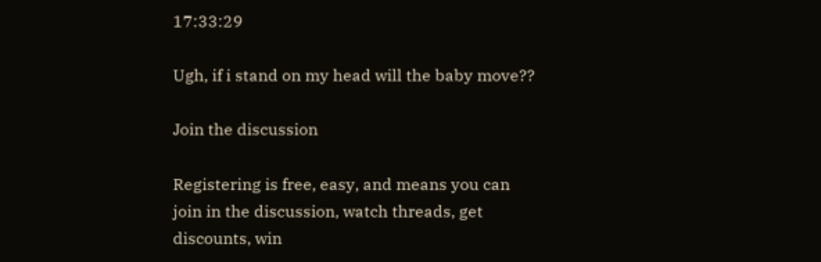17:33:29

Ugh, if i stand on my head will the baby move??

Join the discussion

Registering is free, easy, and means you can join in the discussion, watch threads, get discounts, win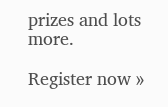prizes and lots more.

Register now »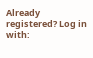Already registered? Log in with: